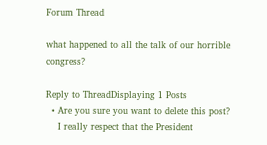Forum Thread

what happened to all the talk of our horrible congress?

Reply to ThreadDisplaying 1 Posts
  • Are you sure you want to delete this post?
    I really respect that the President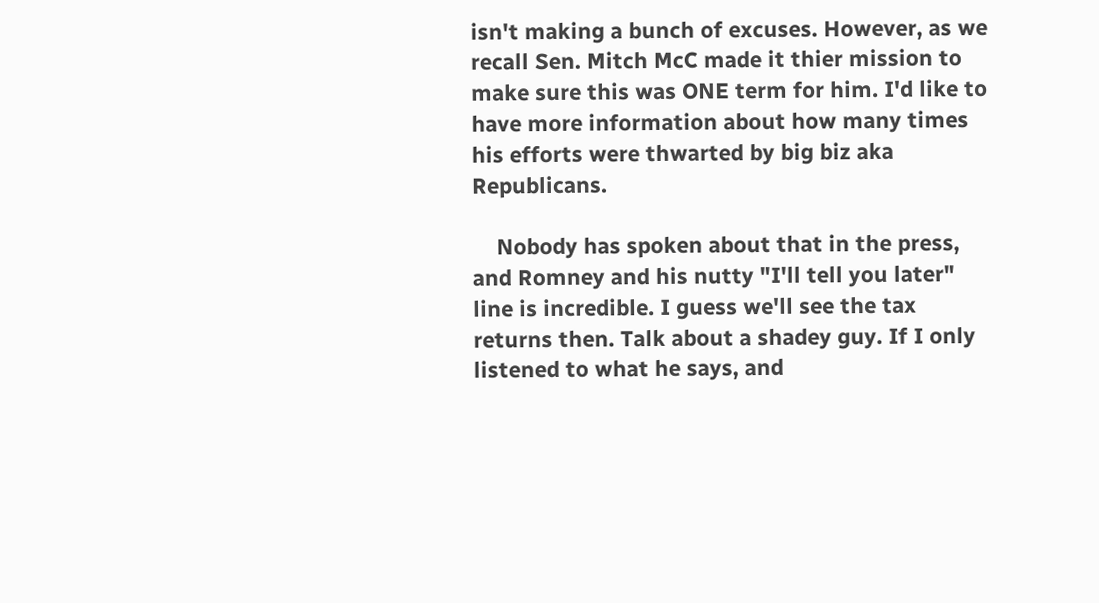isn't making a bunch of excuses. However, as we recall Sen. Mitch McC made it thier mission to make sure this was ONE term for him. I'd like to have more information about how many times his efforts were thwarted by big biz aka Republicans.

    Nobody has spoken about that in the press, and Romney and his nutty "I'll tell you later" line is incredible. I guess we'll see the tax returns then. Talk about a shadey guy. If I only listened to what he says, and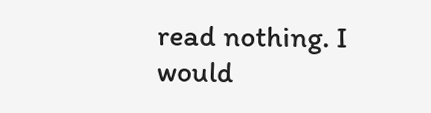read nothing. I would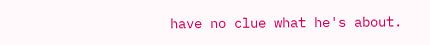have no clue what he's about.